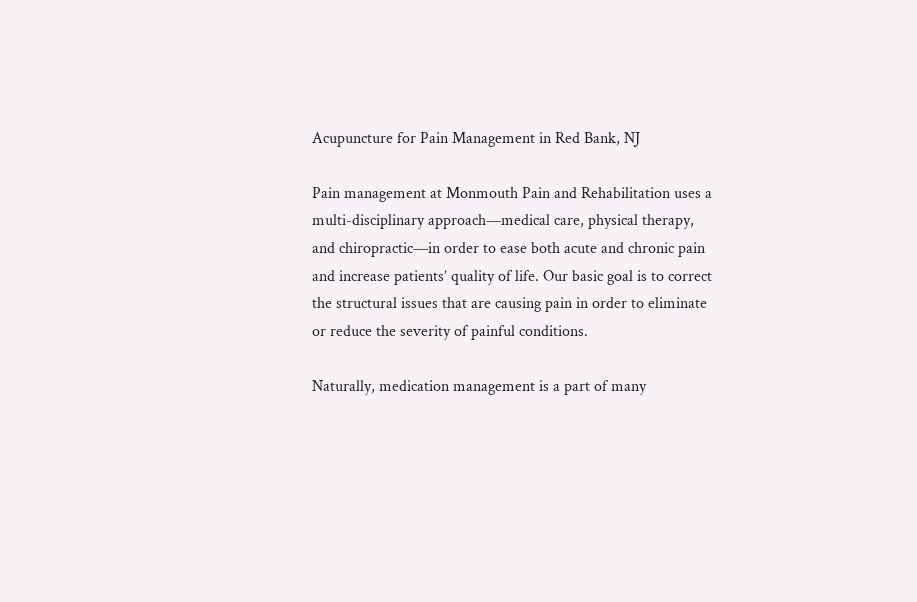Acupuncture for Pain Management in Red Bank, NJ

Pain management at Monmouth Pain and Rehabilitation uses a multi-disciplinary approach—medical care, physical therapy, and chiropractic—in order to ease both acute and chronic pain and increase patients’ quality of life. Our basic goal is to correct the structural issues that are causing pain in order to eliminate or reduce the severity of painful conditions.

Naturally, medication management is a part of many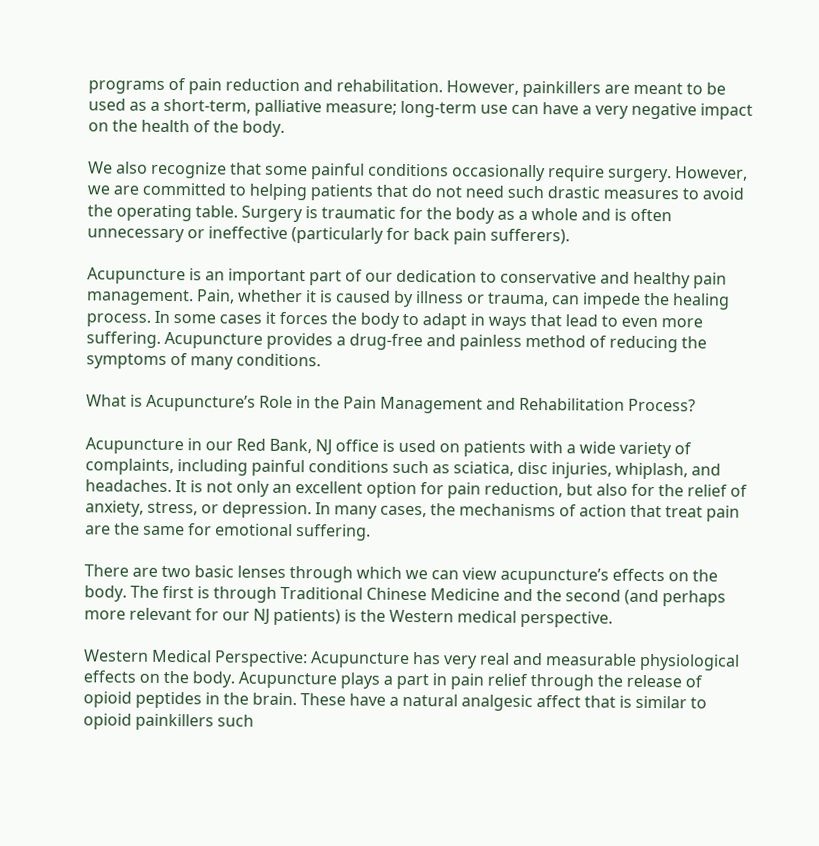programs of pain reduction and rehabilitation. However, painkillers are meant to be used as a short-term, palliative measure; long-term use can have a very negative impact on the health of the body.

We also recognize that some painful conditions occasionally require surgery. However, we are committed to helping patients that do not need such drastic measures to avoid the operating table. Surgery is traumatic for the body as a whole and is often unnecessary or ineffective (particularly for back pain sufferers).

Acupuncture is an important part of our dedication to conservative and healthy pain management. Pain, whether it is caused by illness or trauma, can impede the healing process. In some cases it forces the body to adapt in ways that lead to even more suffering. Acupuncture provides a drug-free and painless method of reducing the symptoms of many conditions.

What is Acupuncture’s Role in the Pain Management and Rehabilitation Process?

Acupuncture in our Red Bank, NJ office is used on patients with a wide variety of complaints, including painful conditions such as sciatica, disc injuries, whiplash, and headaches. It is not only an excellent option for pain reduction, but also for the relief of anxiety, stress, or depression. In many cases, the mechanisms of action that treat pain are the same for emotional suffering.

There are two basic lenses through which we can view acupuncture’s effects on the body. The first is through Traditional Chinese Medicine and the second (and perhaps more relevant for our NJ patients) is the Western medical perspective.

Western Medical Perspective: Acupuncture has very real and measurable physiological effects on the body. Acupuncture plays a part in pain relief through the release of opioid peptides in the brain. These have a natural analgesic affect that is similar to opioid painkillers such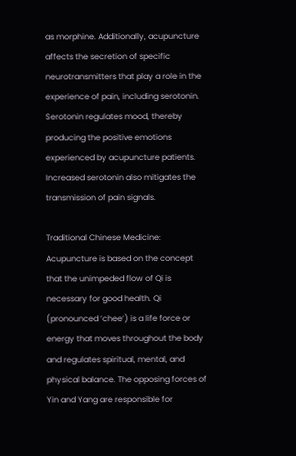as morphine. Additionally, acupuncture affects the secretion of specific neurotransmitters that play a role in the experience of pain, including serotonin. Serotonin regulates mood, thereby producing the positive emotions experienced by acupuncture patients. Increased serotonin also mitigates the transmission of pain signals.

Traditional Chinese Medicine: Acupuncture is based on the concept that the unimpeded flow of Qi is necessary for good health. Qi (pronounced ‘chee’) is a life force or energy that moves throughout the body and regulates spiritual, mental, and physical balance. The opposing forces of Yin and Yang are responsible for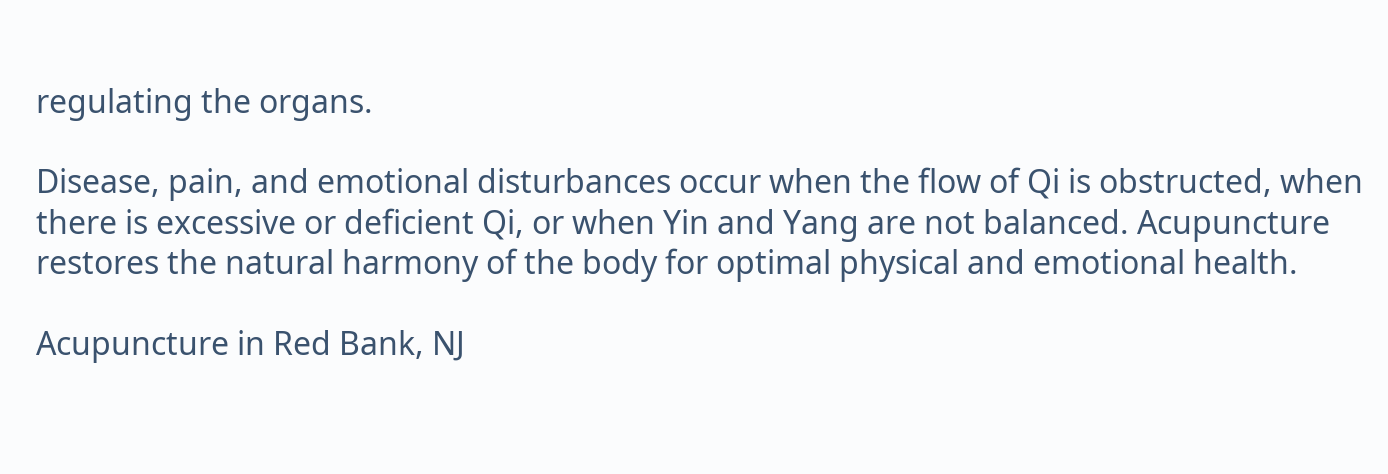regulating the organs.

Disease, pain, and emotional disturbances occur when the flow of Qi is obstructed, when there is excessive or deficient Qi, or when Yin and Yang are not balanced. Acupuncture restores the natural harmony of the body for optimal physical and emotional health.

Acupuncture in Red Bank, NJ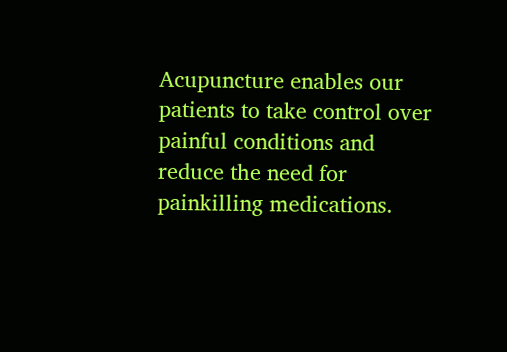Acupuncture enables our patients to take control over painful conditions and reduce the need for painkilling medications.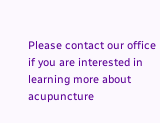Please contact our office if you are interested in learning more about acupuncture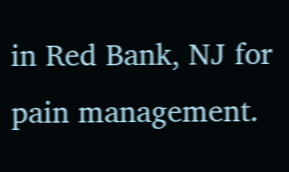in Red Bank, NJ for pain management.